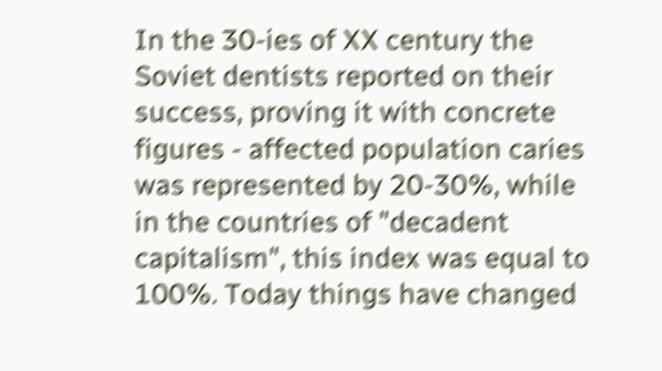In the 30-ies of XX century the Soviet dentists reported on their success, proving it with concrete figures - affected population caries was represented by 20-30%, while in the countries of "decadent capitalism", this index was equal to 100%. Today things have changed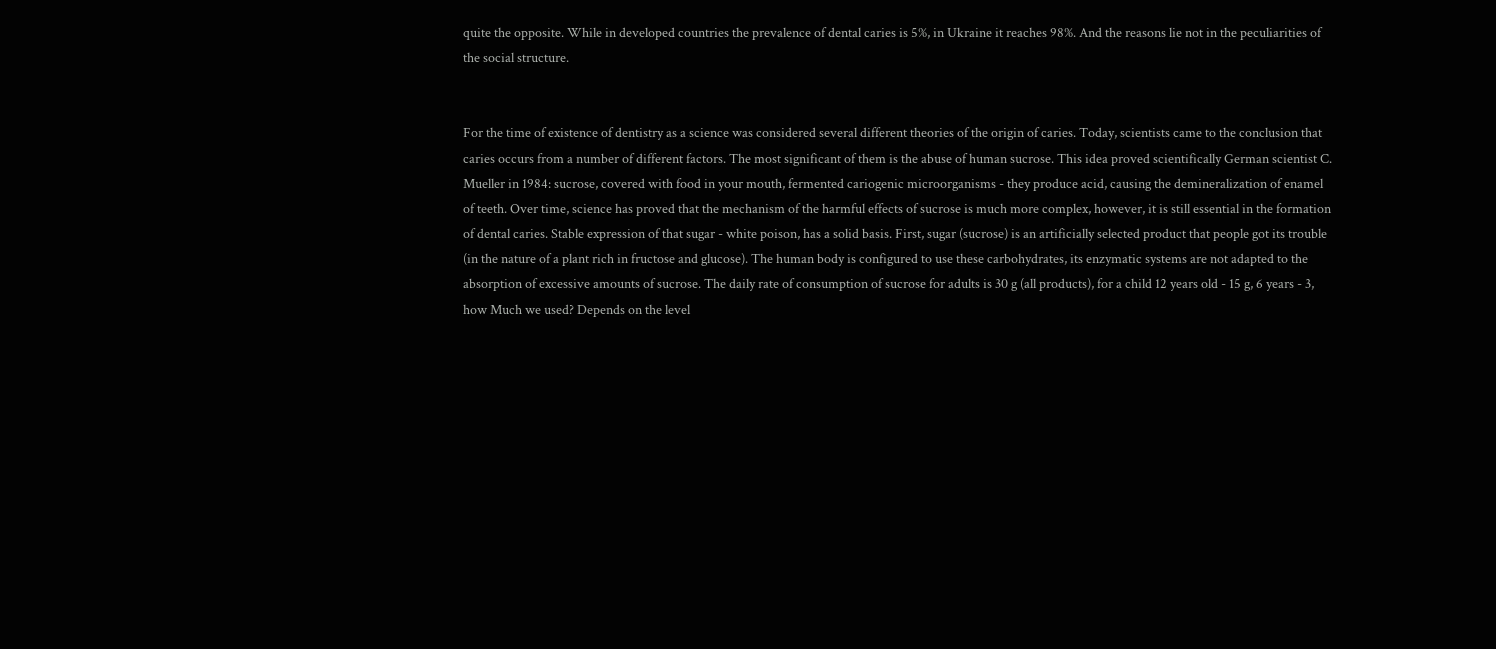quite the opposite. While in developed countries the prevalence of dental caries is 5%, in Ukraine it reaches 98%. And the reasons lie not in the peculiarities of the social structure.


For the time of existence of dentistry as a science was considered several different theories of the origin of caries. Today, scientists came to the conclusion that caries occurs from a number of different factors. The most significant of them is the abuse of human sucrose. This idea proved scientifically German scientist C. Mueller in 1984: sucrose, covered with food in your mouth, fermented cariogenic microorganisms - they produce acid, causing the demineralization of enamel of teeth. Over time, science has proved that the mechanism of the harmful effects of sucrose is much more complex, however, it is still essential in the formation of dental caries. Stable expression of that sugar - white poison, has a solid basis. First, sugar (sucrose) is an artificially selected product that people got its trouble (in the nature of a plant rich in fructose and glucose). The human body is configured to use these carbohydrates, its enzymatic systems are not adapted to the absorption of excessive amounts of sucrose. The daily rate of consumption of sucrose for adults is 30 g (all products), for a child 12 years old - 15 g, 6 years - 3, how Much we used? Depends on the level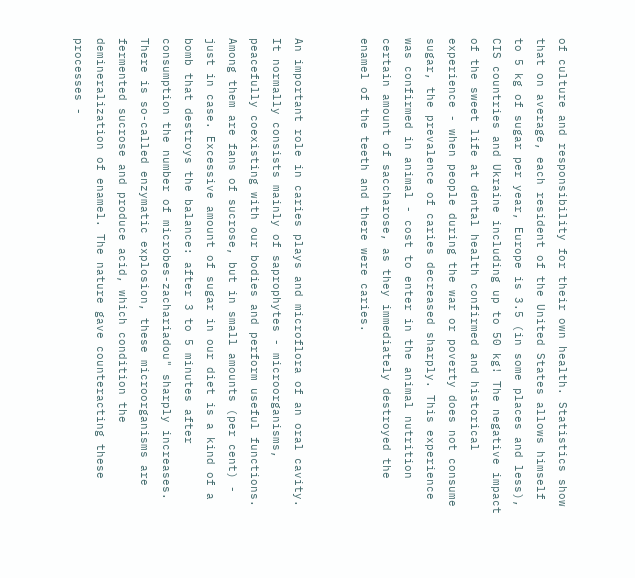of culture and responsibility for their own health. Statistics show that on average, each resident of the United States allows himself to 5 kg of sugar per year, Europe is 3.5 (in some places and less), CIS countries and Ukraine including up to 50 kg! The negative impact of the sweet life at dental health confirmed and historical experience - when people during the war or poverty does not consume sugar, the prevalence of caries decreased sharply. This experience was confirmed in animal - cost to enter in the animal nutrition certain amount of saccharose, as they immediately destroyed the enamel of the teeth and there were caries.


An important role in caries plays and microflora of an oral cavity. It normally consists mainly of saprophytes - microorganisms, peacefully coexisting with our bodies and perform useful functions. Among them are fans of sucrose, but in small amounts (per cent) - just in case. Excessive amount of sugar in our diet is a kind of a bomb that destroys the balance: after 3 to 5 minutes after consumption the number of microbes-zachariadou" sharply increases. There is so-called enzymatic explosion, these microorganisms are fermented sucrose and produce acid, which condition the demineralization of enamel. The nature gave counteracting these processes -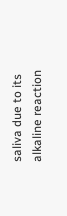saliva due to its alkaline reaction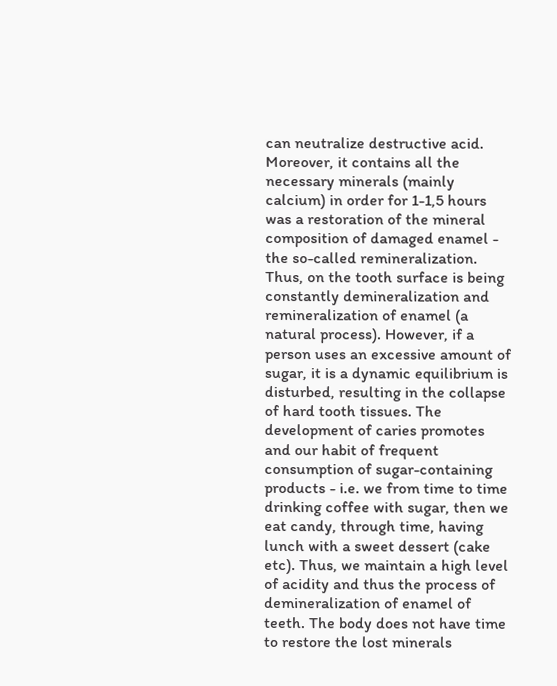can neutralize destructive acid. Moreover, it contains all the necessary minerals (mainly calcium) in order for 1-1,5 hours was a restoration of the mineral composition of damaged enamel - the so-called remineralization. Thus, on the tooth surface is being constantly demineralization and remineralization of enamel (a natural process). However, if a person uses an excessive amount of sugar, it is a dynamic equilibrium is disturbed, resulting in the collapse of hard tooth tissues. The development of caries promotes and our habit of frequent consumption of sugar-containing products - i.e. we from time to time drinking coffee with sugar, then we eat candy, through time, having lunch with a sweet dessert (cake etc). Thus, we maintain a high level of acidity and thus the process of demineralization of enamel of teeth. The body does not have time to restore the lost minerals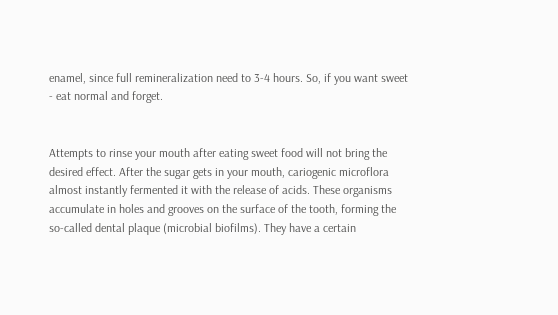enamel, since full remineralization need to 3-4 hours. So, if you want sweet - eat normal and forget.


Attempts to rinse your mouth after eating sweet food will not bring the desired effect. After the sugar gets in your mouth, cariogenic microflora almost instantly fermented it with the release of acids. These organisms accumulate in holes and grooves on the surface of the tooth, forming the so-called dental plaque (microbial biofilms). They have a certain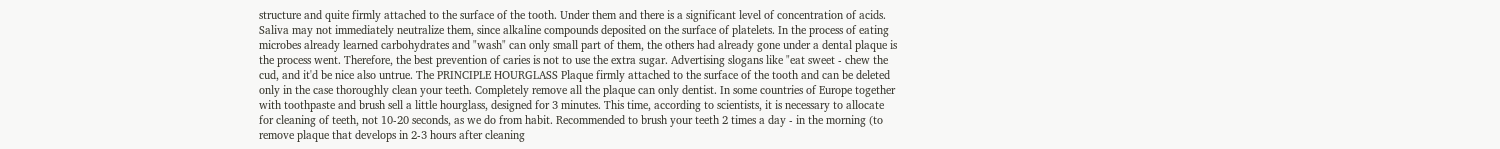structure and quite firmly attached to the surface of the tooth. Under them and there is a significant level of concentration of acids. Saliva may not immediately neutralize them, since alkaline compounds deposited on the surface of platelets. In the process of eating microbes already learned carbohydrates and "wash" can only small part of them, the others had already gone under a dental plaque is the process went. Therefore, the best prevention of caries is not to use the extra sugar. Advertising slogans like "eat sweet - chew the cud, and it'd be nice also untrue. The PRINCIPLE HOURGLASS Plaque firmly attached to the surface of the tooth and can be deleted only in the case thoroughly clean your teeth. Completely remove all the plaque can only dentist. In some countries of Europe together with toothpaste and brush sell a little hourglass, designed for 3 minutes. This time, according to scientists, it is necessary to allocate for cleaning of teeth, not 10-20 seconds, as we do from habit. Recommended to brush your teeth 2 times a day - in the morning (to remove plaque that develops in 2-3 hours after cleaning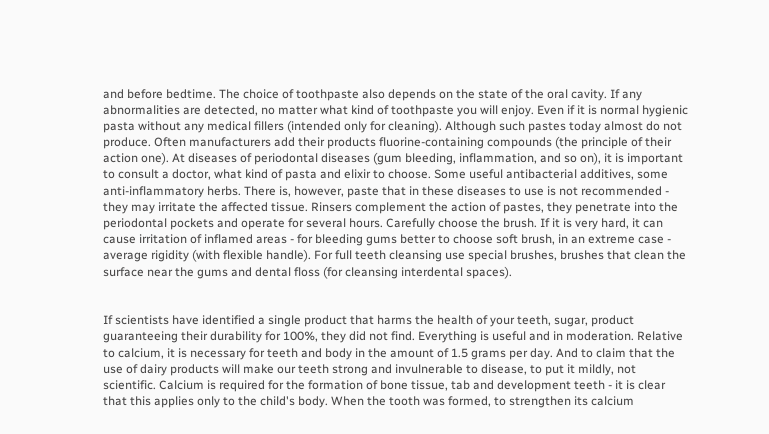and before bedtime. The choice of toothpaste also depends on the state of the oral cavity. If any abnormalities are detected, no matter what kind of toothpaste you will enjoy. Even if it is normal hygienic pasta without any medical fillers (intended only for cleaning). Although such pastes today almost do not produce. Often manufacturers add their products fluorine-containing compounds (the principle of their action one). At diseases of periodontal diseases (gum bleeding, inflammation, and so on), it is important to consult a doctor, what kind of pasta and elixir to choose. Some useful antibacterial additives, some anti-inflammatory herbs. There is, however, paste that in these diseases to use is not recommended - they may irritate the affected tissue. Rinsers complement the action of pastes, they penetrate into the periodontal pockets and operate for several hours. Carefully choose the brush. If it is very hard, it can cause irritation of inflamed areas - for bleeding gums better to choose soft brush, in an extreme case - average rigidity (with flexible handle). For full teeth cleansing use special brushes, brushes that clean the surface near the gums and dental floss (for cleansing interdental spaces).


If scientists have identified a single product that harms the health of your teeth, sugar, product guaranteeing their durability for 100%, they did not find. Everything is useful and in moderation. Relative to calcium, it is necessary for teeth and body in the amount of 1.5 grams per day. And to claim that the use of dairy products will make our teeth strong and invulnerable to disease, to put it mildly, not scientific. Calcium is required for the formation of bone tissue, tab and development teeth - it is clear that this applies only to the child's body. When the tooth was formed, to strengthen its calcium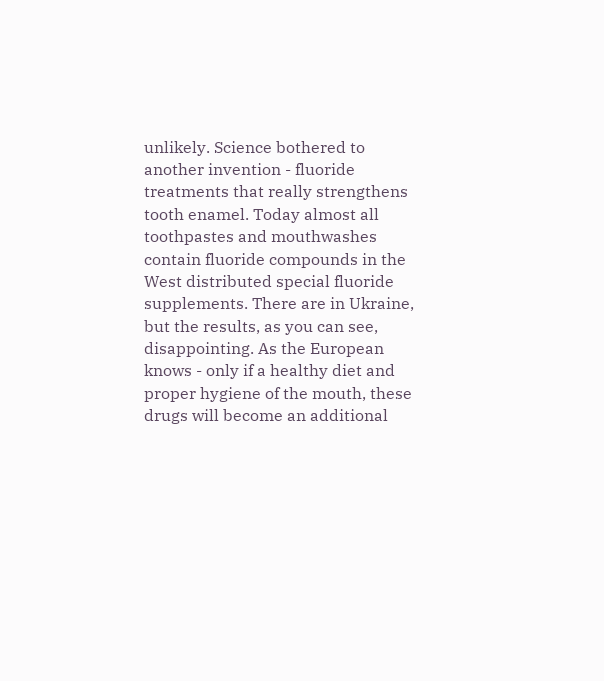unlikely. Science bothered to another invention - fluoride treatments that really strengthens tooth enamel. Today almost all toothpastes and mouthwashes contain fluoride compounds in the West distributed special fluoride supplements. There are in Ukraine, but the results, as you can see, disappointing. As the European knows - only if a healthy diet and proper hygiene of the mouth, these drugs will become an additional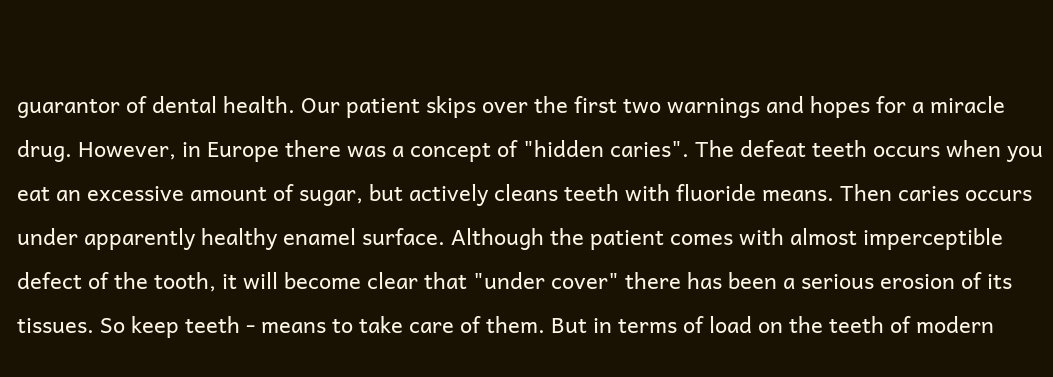guarantor of dental health. Our patient skips over the first two warnings and hopes for a miracle drug. However, in Europe there was a concept of "hidden caries". The defeat teeth occurs when you eat an excessive amount of sugar, but actively cleans teeth with fluoride means. Then caries occurs under apparently healthy enamel surface. Although the patient comes with almost imperceptible defect of the tooth, it will become clear that "under cover" there has been a serious erosion of its tissues. So keep teeth - means to take care of them. But in terms of load on the teeth of modern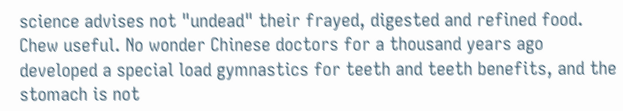science advises not "undead" their frayed, digested and refined food. Chew useful. No wonder Chinese doctors for a thousand years ago developed a special load gymnastics for teeth and teeth benefits, and the stomach is not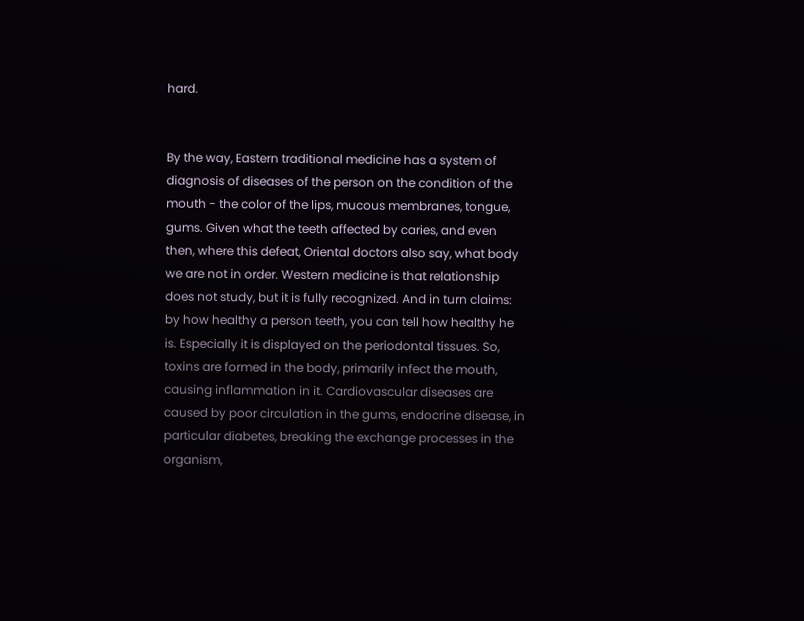hard.


By the way, Eastern traditional medicine has a system of diagnosis of diseases of the person on the condition of the mouth - the color of the lips, mucous membranes, tongue, gums. Given what the teeth affected by caries, and even then, where this defeat, Oriental doctors also say, what body we are not in order. Western medicine is that relationship does not study, but it is fully recognized. And in turn claims: by how healthy a person teeth, you can tell how healthy he is. Especially it is displayed on the periodontal tissues. So, toxins are formed in the body, primarily infect the mouth, causing inflammation in it. Cardiovascular diseases are caused by poor circulation in the gums, endocrine disease, in particular diabetes, breaking the exchange processes in the organism,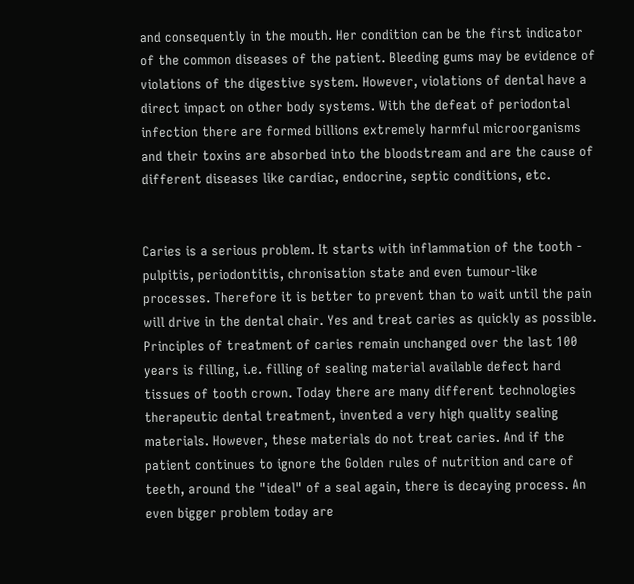and consequently in the mouth. Her condition can be the first indicator of the common diseases of the patient. Bleeding gums may be evidence of violations of the digestive system. However, violations of dental have a direct impact on other body systems. With the defeat of periodontal infection there are formed billions extremely harmful microorganisms and their toxins are absorbed into the bloodstream and are the cause of different diseases like cardiac, endocrine, septic conditions, etc.


Caries is a serious problem. It starts with inflammation of the tooth - pulpitis, periodontitis, chronisation state and even tumour-like processes. Therefore it is better to prevent than to wait until the pain will drive in the dental chair. Yes and treat caries as quickly as possible. Principles of treatment of caries remain unchanged over the last 100 years is filling, i.e. filling of sealing material available defect hard tissues of tooth crown. Today there are many different technologies therapeutic dental treatment, invented a very high quality sealing materials. However, these materials do not treat caries. And if the patient continues to ignore the Golden rules of nutrition and care of teeth, around the "ideal" of a seal again, there is decaying process. An even bigger problem today are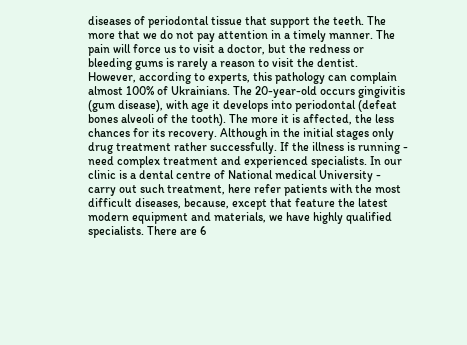diseases of periodontal tissue that support the teeth. The more that we do not pay attention in a timely manner. The pain will force us to visit a doctor, but the redness or bleeding gums is rarely a reason to visit the dentist. However, according to experts, this pathology can complain almost 100% of Ukrainians. The 20-year-old occurs gingivitis (gum disease), with age it develops into periodontal (defeat bones alveoli of the tooth). The more it is affected, the less chances for its recovery. Although in the initial stages only drug treatment rather successfully. If the illness is running - need complex treatment and experienced specialists. In our clinic is a dental centre of National medical University - carry out such treatment, here refer patients with the most difficult diseases, because, except that feature the latest modern equipment and materials, we have highly qualified specialists. There are 6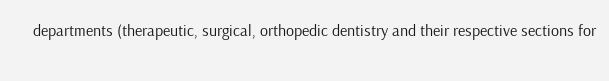departments (therapeutic, surgical, orthopedic dentistry and their respective sections for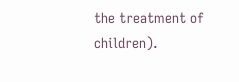the treatment of children).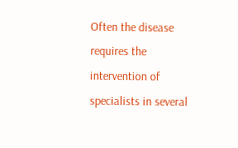Often the disease requires the intervention of specialists in several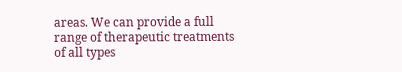areas. We can provide a full range of therapeutic treatments of all types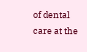of dental care at the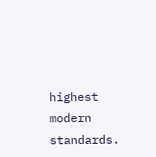highest modern standards.